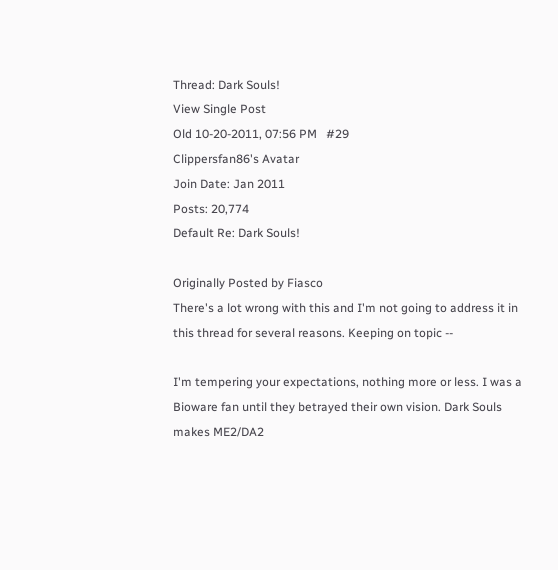Thread: Dark Souls!
View Single Post
Old 10-20-2011, 07:56 PM   #29
Clippersfan86's Avatar
Join Date: Jan 2011
Posts: 20,774
Default Re: Dark Souls!

Originally Posted by Fiasco
There's a lot wrong with this and I'm not going to address it in this thread for several reasons. Keeping on topic --

I'm tempering your expectations, nothing more or less. I was a Bioware fan until they betrayed their own vision. Dark Souls makes ME2/DA2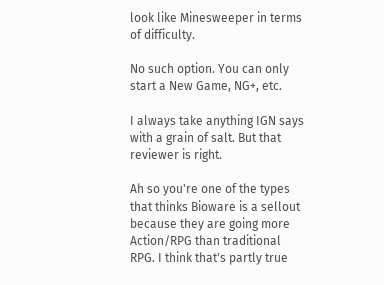look like Minesweeper in terms of difficulty.

No such option. You can only start a New Game, NG+, etc.

I always take anything IGN says with a grain of salt. But that reviewer is right.

Ah so you're one of the types that thinks Bioware is a sellout because they are going more Action/RPG than traditional RPG. I think that's partly true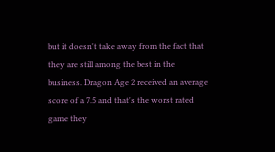but it doesn't take away from the fact that they are still among the best in the business. Dragon Age 2 received an average score of a 7.5 and that's the worst rated game they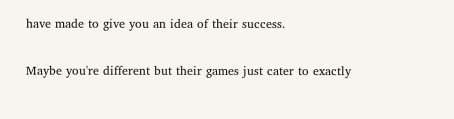have made to give you an idea of their success.

Maybe you're different but their games just cater to exactly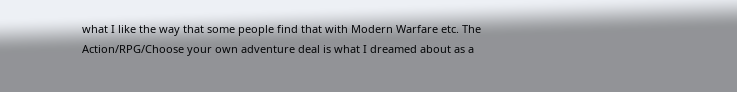what I like the way that some people find that with Modern Warfare etc. The Action/RPG/Choose your own adventure deal is what I dreamed about as a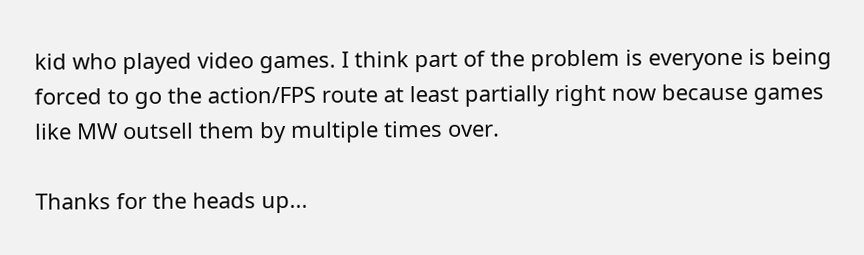kid who played video games. I think part of the problem is everyone is being forced to go the action/FPS route at least partially right now because games like MW outsell them by multiple times over.

Thanks for the heads up...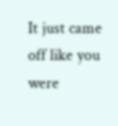It just came off like you were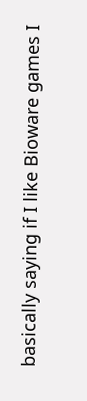basically saying if I like Bioware games I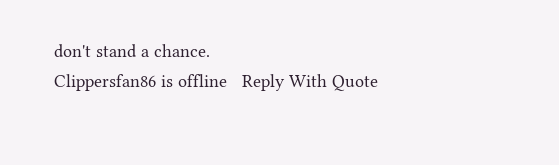don't stand a chance.
Clippersfan86 is offline   Reply With Quote